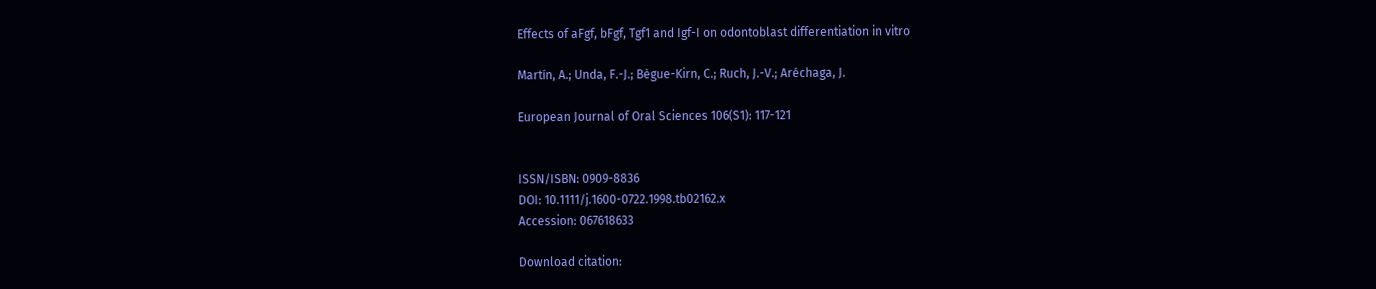Effects of aFgf, bFgf, Tgf1 and Igf-I on odontoblast differentiation in vitro

Martín, A.; Unda, F.-J.; Bègue-Kirn, C.; Ruch, J.-V.; Aréchaga, J.

European Journal of Oral Sciences 106(S1): 117-121


ISSN/ISBN: 0909-8836
DOI: 10.1111/j.1600-0722.1998.tb02162.x
Accession: 067618633

Download citation: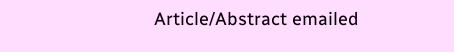Article/Abstract emailed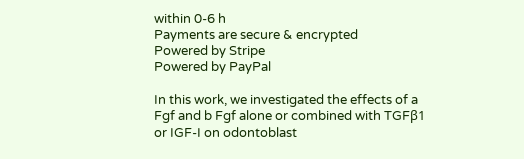within 0-6 h
Payments are secure & encrypted
Powered by Stripe
Powered by PayPal

In this work, we investigated the effects of a Fgf and b Fgf alone or combined with TGFβ1 or IGF-I on odontoblast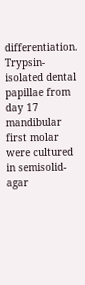differentiation. Trypsin-isolated dental papillae from day 17 mandibular first molar were cultured in semisolid-agar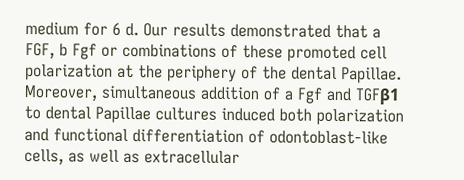medium for 6 d. Our results demonstrated that a FGF, b Fgf or combinations of these promoted cell polarization at the periphery of the dental Papillae. Moreover, simultaneous addition of a Fgf and TGFβ1 to dental Papillae cultures induced both polarization and functional differentiation of odontoblast-like cells, as well as extracellular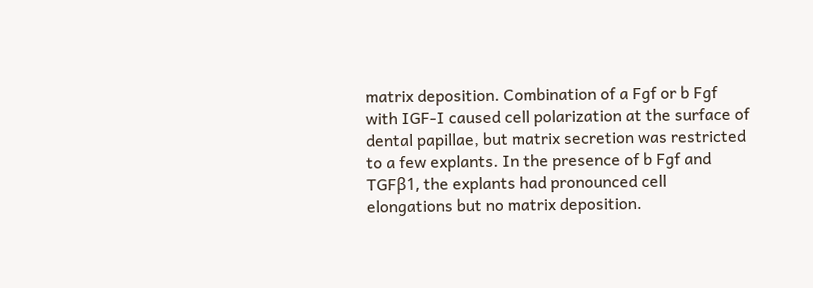matrix deposition. Combination of a Fgf or b Fgf with IGF-I caused cell polarization at the surface of dental papillae, but matrix secretion was restricted to a few explants. In the presence of b Fgf and TGFβ1, the explants had pronounced cell elongations but no matrix deposition.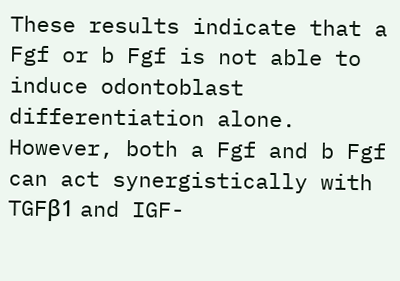These results indicate that a Fgf or b Fgf is not able to induce odontoblast differentiation alone. However, both a Fgf and b Fgf can act synergistically with TGFβ1 and IGF-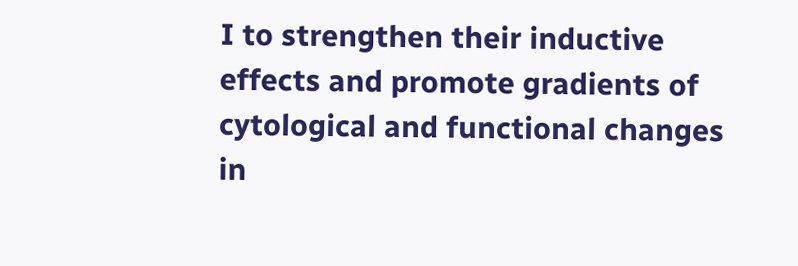I to strengthen their inductive effects and promote gradients of cytological and functional changes in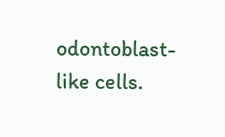odontoblast-like cells.